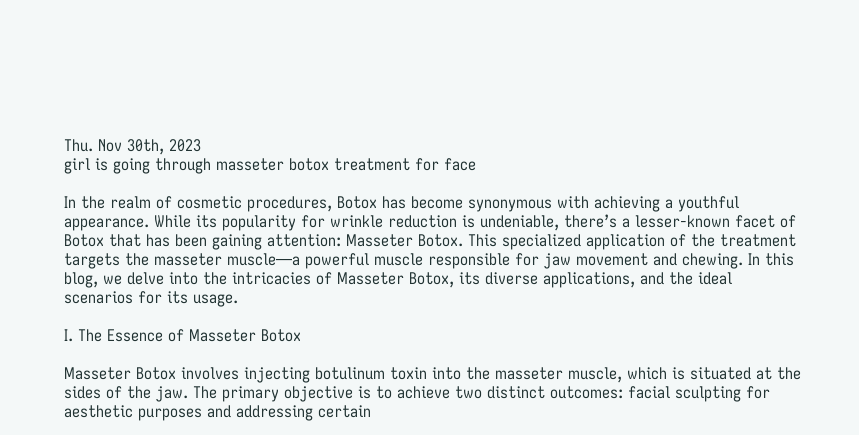Thu. Nov 30th, 2023
girl is going through masseter botox treatment for face

In the realm of cosmetic procedures, Botox has become synonymous with achieving a youthful appearance. While its popularity for wrinkle reduction is undeniable, there’s a lesser-known facet of Botox that has been gaining attention: Masseter Botox. This specialized application of the treatment targets the masseter muscle—a powerful muscle responsible for jaw movement and chewing. In this blog, we delve into the intricacies of Masseter Botox, its diverse applications, and the ideal scenarios for its usage.

I. The Essence of Masseter Botox

Masseter Botox involves injecting botulinum toxin into the masseter muscle, which is situated at the sides of the jaw. The primary objective is to achieve two distinct outcomes: facial sculpting for aesthetic purposes and addressing certain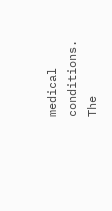medical conditions. The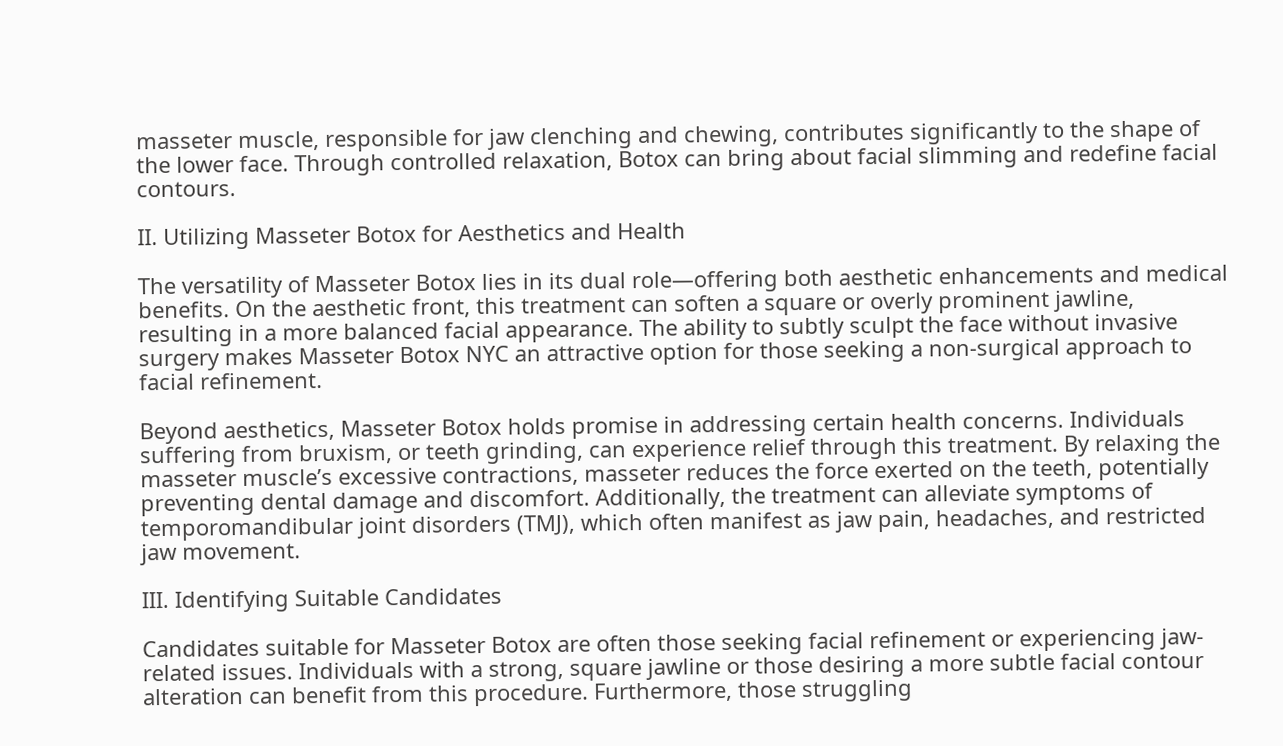masseter muscle, responsible for jaw clenching and chewing, contributes significantly to the shape of the lower face. Through controlled relaxation, Botox can bring about facial slimming and redefine facial contours.

II. Utilizing Masseter Botox for Aesthetics and Health

The versatility of Masseter Botox lies in its dual role—offering both aesthetic enhancements and medical benefits. On the aesthetic front, this treatment can soften a square or overly prominent jawline, resulting in a more balanced facial appearance. The ability to subtly sculpt the face without invasive surgery makes Masseter Botox NYC an attractive option for those seeking a non-surgical approach to facial refinement.

Beyond aesthetics, Masseter Botox holds promise in addressing certain health concerns. Individuals suffering from bruxism, or teeth grinding, can experience relief through this treatment. By relaxing the masseter muscle’s excessive contractions, masseter reduces the force exerted on the teeth, potentially preventing dental damage and discomfort. Additionally, the treatment can alleviate symptoms of temporomandibular joint disorders (TMJ), which often manifest as jaw pain, headaches, and restricted jaw movement.

III. Identifying Suitable Candidates

Candidates suitable for Masseter Botox are often those seeking facial refinement or experiencing jaw-related issues. Individuals with a strong, square jawline or those desiring a more subtle facial contour alteration can benefit from this procedure. Furthermore, those struggling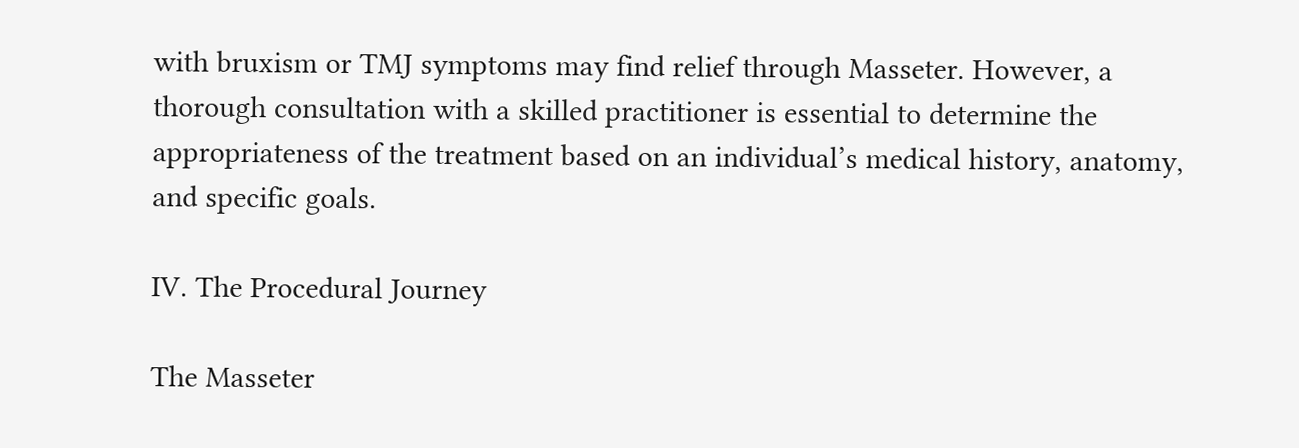with bruxism or TMJ symptoms may find relief through Masseter. However, a thorough consultation with a skilled practitioner is essential to determine the appropriateness of the treatment based on an individual’s medical history, anatomy, and specific goals.

IV. The Procedural Journey

The Masseter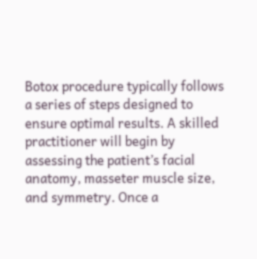Botox procedure typically follows a series of steps designed to ensure optimal results. A skilled practitioner will begin by assessing the patient’s facial anatomy, masseter muscle size, and symmetry. Once a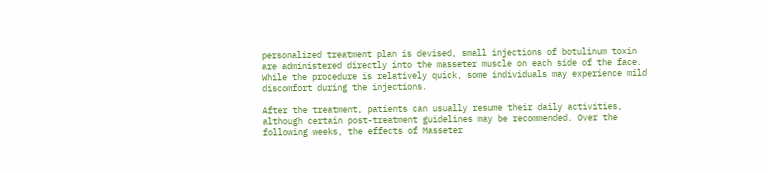personalized treatment plan is devised, small injections of botulinum toxin are administered directly into the masseter muscle on each side of the face. While the procedure is relatively quick, some individuals may experience mild discomfort during the injections.

After the treatment, patients can usually resume their daily activities, although certain post-treatment guidelines may be recommended. Over the following weeks, the effects of Masseter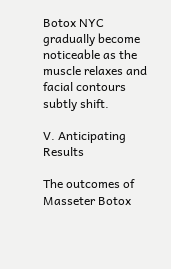Botox NYC gradually become noticeable as the muscle relaxes and facial contours subtly shift.

V. Anticipating Results

The outcomes of Masseter Botox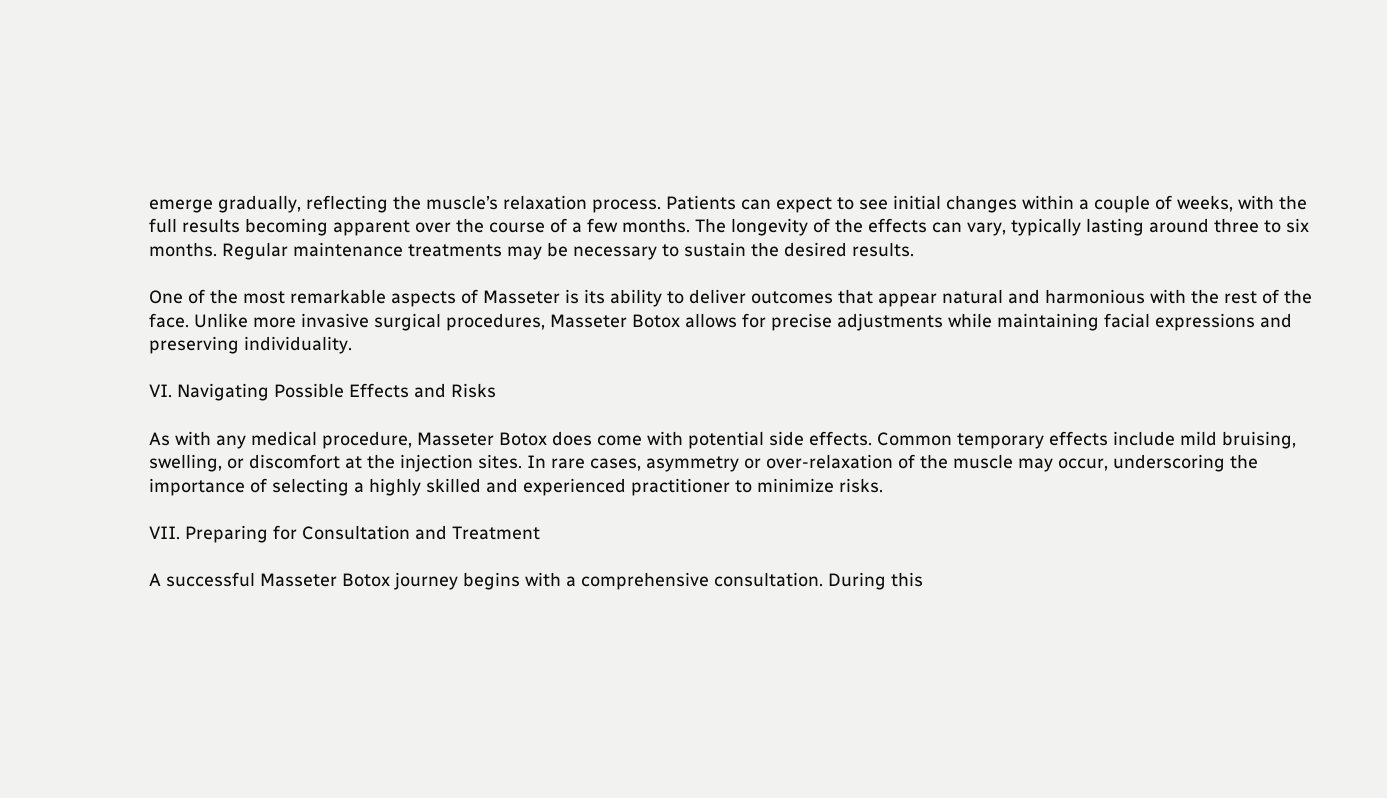emerge gradually, reflecting the muscle’s relaxation process. Patients can expect to see initial changes within a couple of weeks, with the full results becoming apparent over the course of a few months. The longevity of the effects can vary, typically lasting around three to six months. Regular maintenance treatments may be necessary to sustain the desired results.

One of the most remarkable aspects of Masseter is its ability to deliver outcomes that appear natural and harmonious with the rest of the face. Unlike more invasive surgical procedures, Masseter Botox allows for precise adjustments while maintaining facial expressions and preserving individuality.

VI. Navigating Possible Effects and Risks

As with any medical procedure, Masseter Botox does come with potential side effects. Common temporary effects include mild bruising, swelling, or discomfort at the injection sites. In rare cases, asymmetry or over-relaxation of the muscle may occur, underscoring the importance of selecting a highly skilled and experienced practitioner to minimize risks.

VII. Preparing for Consultation and Treatment

A successful Masseter Botox journey begins with a comprehensive consultation. During this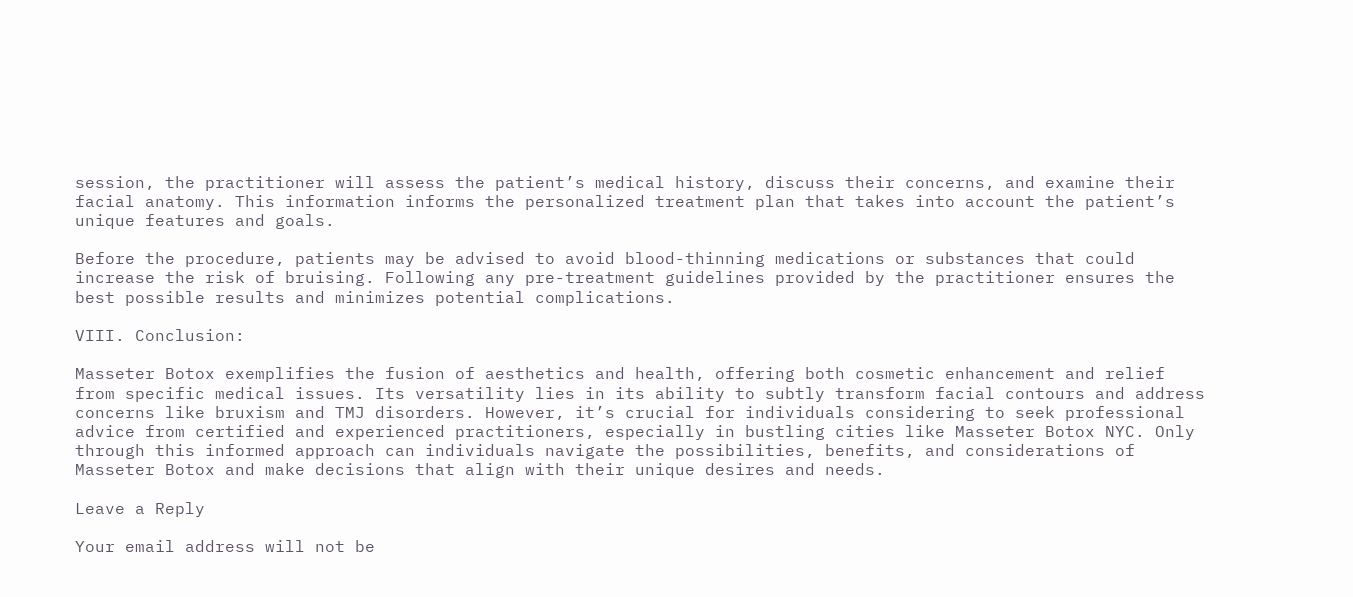session, the practitioner will assess the patient’s medical history, discuss their concerns, and examine their facial anatomy. This information informs the personalized treatment plan that takes into account the patient’s unique features and goals.

Before the procedure, patients may be advised to avoid blood-thinning medications or substances that could increase the risk of bruising. Following any pre-treatment guidelines provided by the practitioner ensures the best possible results and minimizes potential complications.

VIII. Conclusion:

Masseter Botox exemplifies the fusion of aesthetics and health, offering both cosmetic enhancement and relief from specific medical issues. Its versatility lies in its ability to subtly transform facial contours and address concerns like bruxism and TMJ disorders. However, it’s crucial for individuals considering to seek professional advice from certified and experienced practitioners, especially in bustling cities like Masseter Botox NYC. Only through this informed approach can individuals navigate the possibilities, benefits, and considerations of Masseter Botox and make decisions that align with their unique desires and needs.

Leave a Reply

Your email address will not be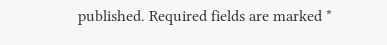published. Required fields are marked *